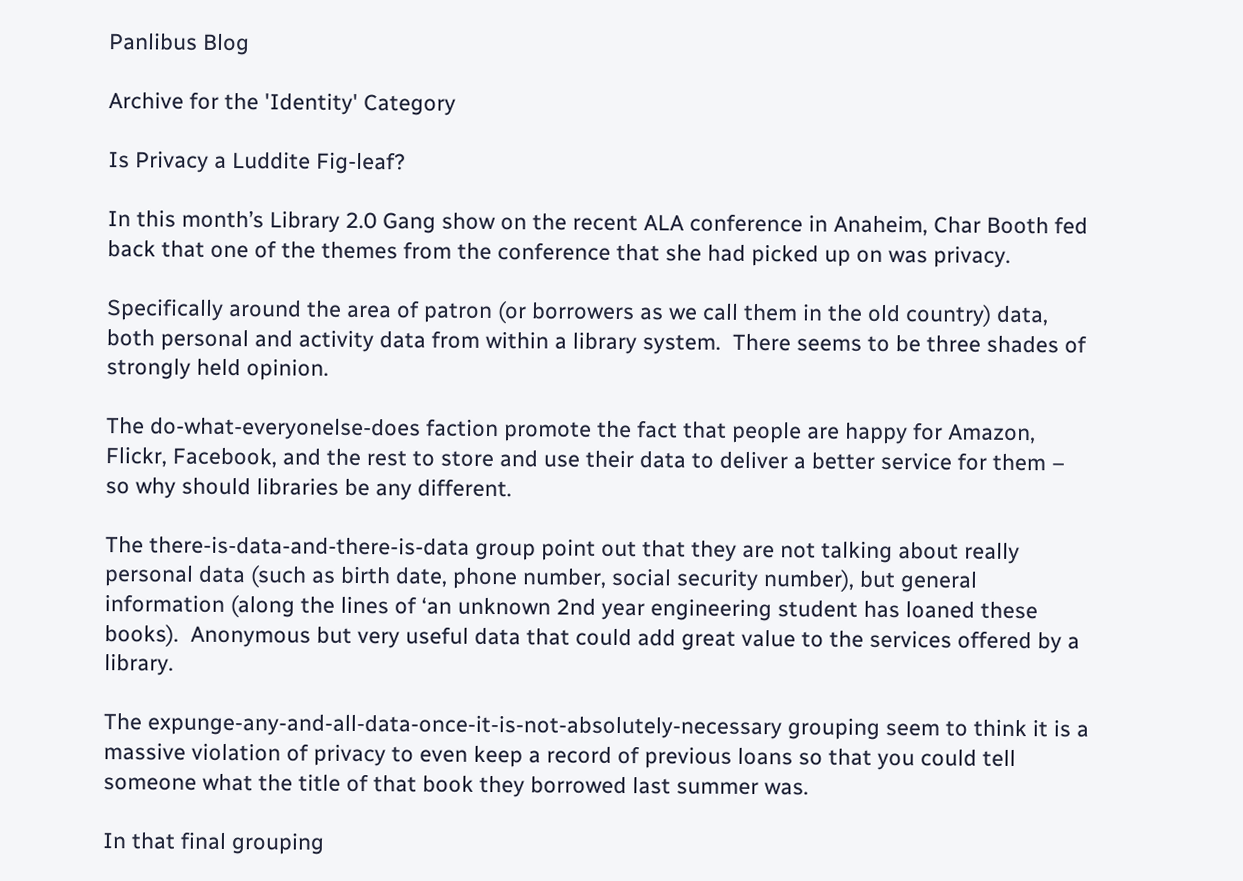Panlibus Blog

Archive for the 'Identity' Category

Is Privacy a Luddite Fig-leaf?

In this month’s Library 2.0 Gang show on the recent ALA conference in Anaheim, Char Booth fed back that one of the themes from the conference that she had picked up on was privacy.

Specifically around the area of patron (or borrowers as we call them in the old country) data, both personal and activity data from within a library system.  There seems to be three shades of strongly held opinion.

The do-what-everyonelse-does faction promote the fact that people are happy for Amazon, Flickr, Facebook, and the rest to store and use their data to deliver a better service for them – so why should libraries be any different.

The there-is-data-and-there-is-data group point out that they are not talking about really personal data (such as birth date, phone number, social security number), but general information (along the lines of ‘an unknown 2nd year engineering student has loaned these books).  Anonymous but very useful data that could add great value to the services offered by a library.

The expunge-any-and-all-data-once-it-is-not-absolutely-necessary grouping seem to think it is a massive violation of privacy to even keep a record of previous loans so that you could tell someone what the title of that book they borrowed last summer was.

In that final grouping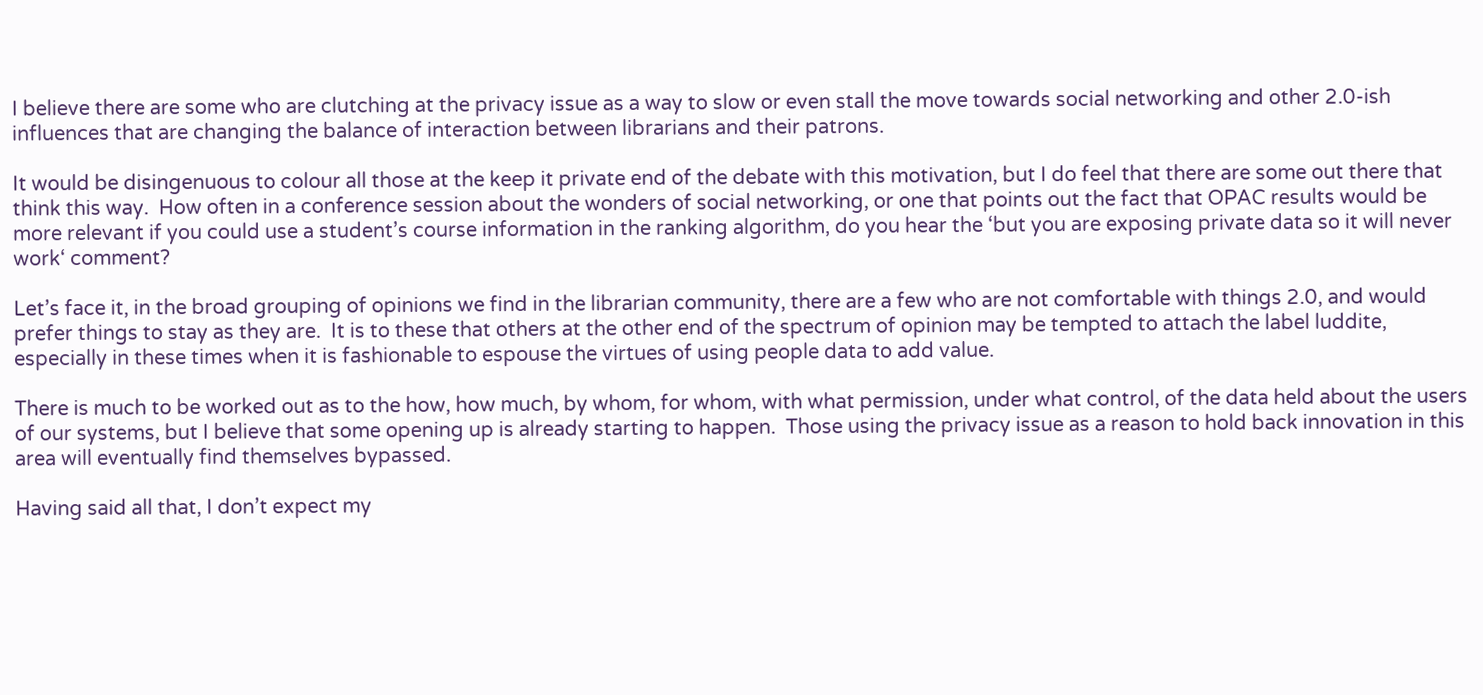I believe there are some who are clutching at the privacy issue as a way to slow or even stall the move towards social networking and other 2.0-ish influences that are changing the balance of interaction between librarians and their patrons.

It would be disingenuous to colour all those at the keep it private end of the debate with this motivation, but I do feel that there are some out there that think this way.  How often in a conference session about the wonders of social networking, or one that points out the fact that OPAC results would be more relevant if you could use a student’s course information in the ranking algorithm, do you hear the ‘but you are exposing private data so it will never work‘ comment?

Let’s face it, in the broad grouping of opinions we find in the librarian community, there are a few who are not comfortable with things 2.0, and would prefer things to stay as they are.  It is to these that others at the other end of the spectrum of opinion may be tempted to attach the label luddite, especially in these times when it is fashionable to espouse the virtues of using people data to add value.

There is much to be worked out as to the how, how much, by whom, for whom, with what permission, under what control, of the data held about the users of our systems, but I believe that some opening up is already starting to happen.  Those using the privacy issue as a reason to hold back innovation in this area will eventually find themselves bypassed.

Having said all that, I don’t expect my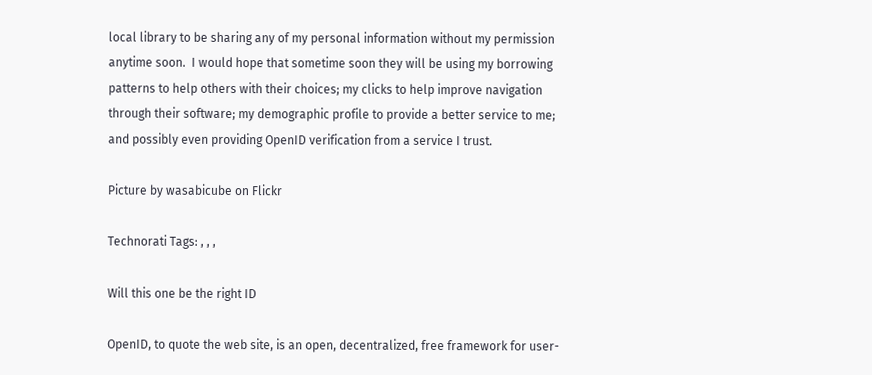local library to be sharing any of my personal information without my permission anytime soon.  I would hope that sometime soon they will be using my borrowing patterns to help others with their choices; my clicks to help improve navigation through their software; my demographic profile to provide a better service to me; and possibly even providing OpenID verification from a service I trust.

Picture by wasabicube on Flickr

Technorati Tags: , , ,

Will this one be the right ID

OpenID, to quote the web site, is an open, decentralized, free framework for user-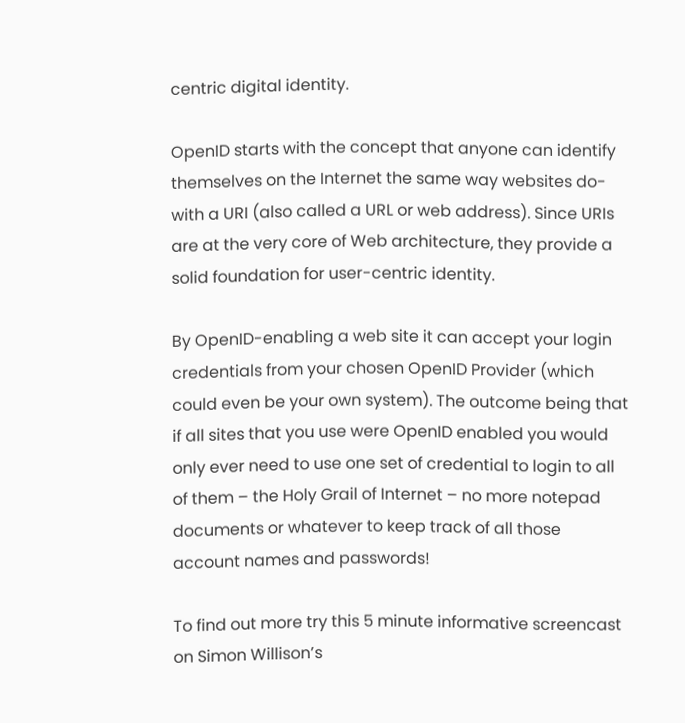centric digital identity.

OpenID starts with the concept that anyone can identify themselves on the Internet the same way websites do-with a URI (also called a URL or web address). Since URIs are at the very core of Web architecture, they provide a solid foundation for user-centric identity.

By OpenID-enabling a web site it can accept your login credentials from your chosen OpenID Provider (which could even be your own system). The outcome being that if all sites that you use were OpenID enabled you would only ever need to use one set of credential to login to all of them – the Holy Grail of Internet – no more notepad documents or whatever to keep track of all those account names and passwords!

To find out more try this 5 minute informative screencast on Simon Willison’s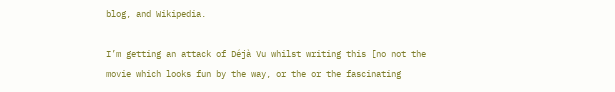blog, and Wikipedia.

I’m getting an attack of Déjà Vu whilst writing this [no not the movie which looks fun by the way, or the or the fascinating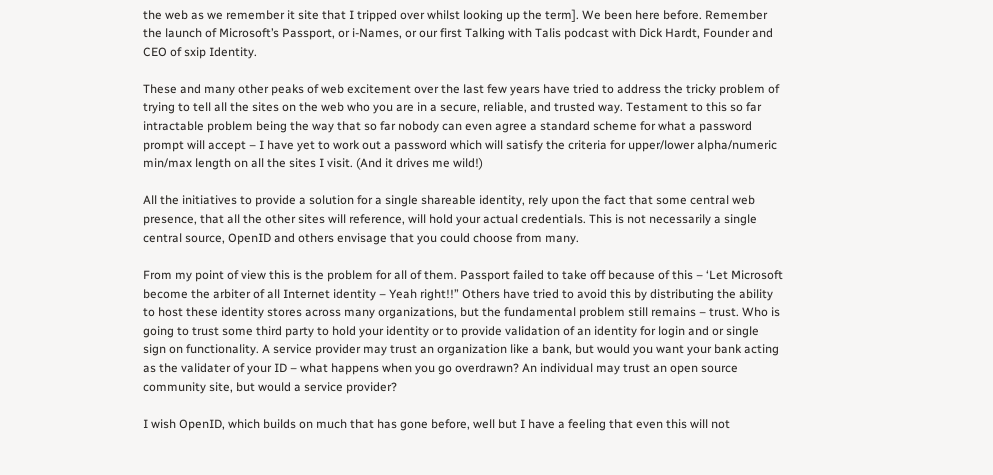the web as we remember it site that I tripped over whilst looking up the term]. We been here before. Remember the launch of Microsoft’s Passport, or i-Names, or our first Talking with Talis podcast with Dick Hardt, Founder and CEO of sxip Identity.

These and many other peaks of web excitement over the last few years have tried to address the tricky problem of trying to tell all the sites on the web who you are in a secure, reliable, and trusted way. Testament to this so far intractable problem being the way that so far nobody can even agree a standard scheme for what a password prompt will accept – I have yet to work out a password which will satisfy the criteria for upper/lower alpha/numeric min/max length on all the sites I visit. (And it drives me wild!)

All the initiatives to provide a solution for a single shareable identity, rely upon the fact that some central web presence, that all the other sites will reference, will hold your actual credentials. This is not necessarily a single central source, OpenID and others envisage that you could choose from many.

From my point of view this is the problem for all of them. Passport failed to take off because of this – ‘Let Microsoft become the arbiter of all Internet identity – Yeah right!!” Others have tried to avoid this by distributing the ability to host these identity stores across many organizations, but the fundamental problem still remains – trust. Who is going to trust some third party to hold your identity or to provide validation of an identity for login and or single sign on functionality. A service provider may trust an organization like a bank, but would you want your bank acting as the validater of your ID – what happens when you go overdrawn? An individual may trust an open source community site, but would a service provider?

I wish OpenID, which builds on much that has gone before, well but I have a feeling that even this will not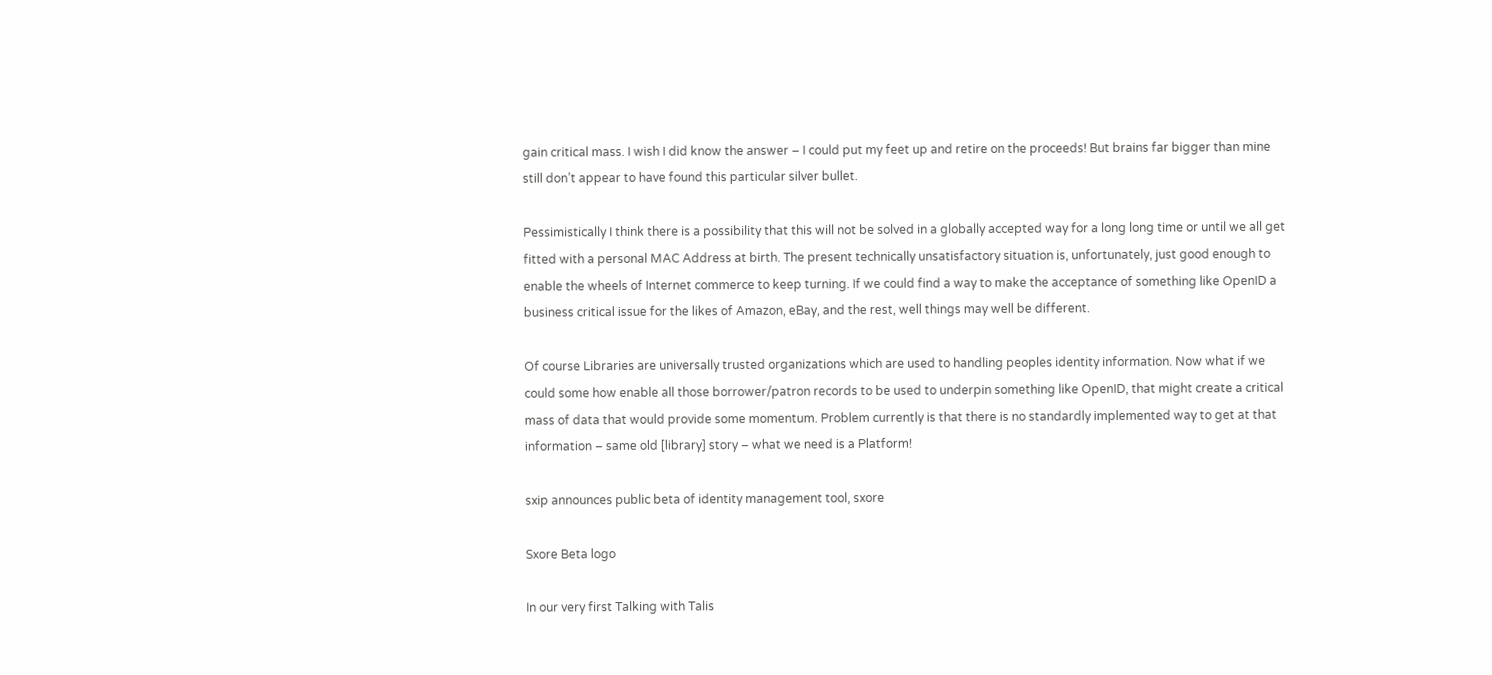gain critical mass. I wish I did know the answer – I could put my feet up and retire on the proceeds! But brains far bigger than mine still don’t appear to have found this particular silver bullet.

Pessimistically I think there is a possibility that this will not be solved in a globally accepted way for a long long time or until we all get fitted with a personal MAC Address at birth. The present technically unsatisfactory situation is, unfortunately, just good enough to enable the wheels of Internet commerce to keep turning. If we could find a way to make the acceptance of something like OpenID a business critical issue for the likes of Amazon, eBay, and the rest, well things may well be different.

Of course Libraries are universally trusted organizations which are used to handling peoples identity information. Now what if we could some how enable all those borrower/patron records to be used to underpin something like OpenID, that might create a critical mass of data that would provide some momentum. Problem currently is that there is no standardly implemented way to get at that information – same old [library] story – what we need is a Platform!

sxip announces public beta of identity management tool, sxore

Sxore Beta logo

In our very first Talking with Talis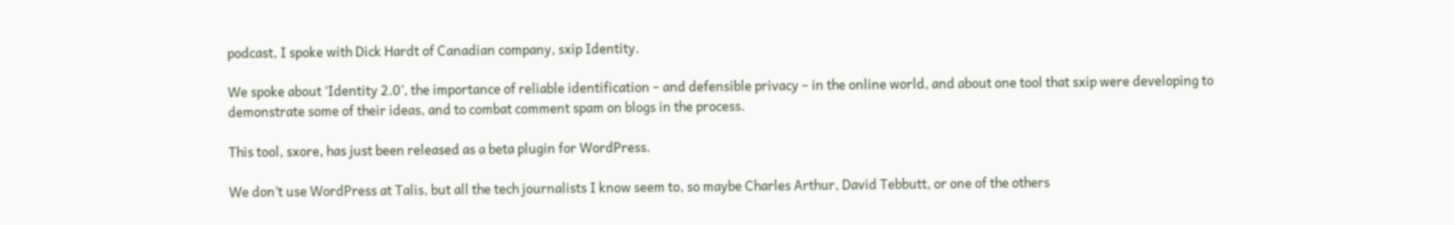podcast, I spoke with Dick Hardt of Canadian company, sxip Identity.

We spoke about ‘Identity 2.0’, the importance of reliable identification – and defensible privacy – in the online world, and about one tool that sxip were developing to demonstrate some of their ideas, and to combat comment spam on blogs in the process.

This tool, sxore, has just been released as a beta plugin for WordPress.

We don’t use WordPress at Talis, but all the tech journalists I know seem to, so maybe Charles Arthur, David Tebbutt, or one of the others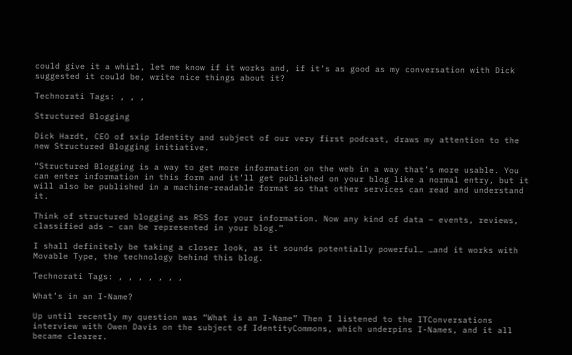could give it a whirl, let me know if it works and, if it’s as good as my conversation with Dick suggested it could be, write nice things about it?

Technorati Tags: , , ,

Structured Blogging

Dick Hardt, CEO of sxip Identity and subject of our very first podcast, draws my attention to the new Structured Blogging initiative.

“Structured Blogging is a way to get more information on the web in a way that’s more usable. You can enter information in this form and it’ll get published on your blog like a normal entry, but it will also be published in a machine-readable format so that other services can read and understand it.

Think of structured blogging as RSS for your information. Now any kind of data – events, reviews, classified ads – can be represented in your blog.”

I shall definitely be taking a closer look, as it sounds potentially powerful… …and it works with Movable Type, the technology behind this blog.

Technorati Tags: , , , , , , ,

What’s in an I-Name?

Up until recently my question was “What is an I-Name” Then I listened to the ITConversations interview with Owen Davis on the subject of IdentityCommons, which underpins I-Names, and it all became clearer.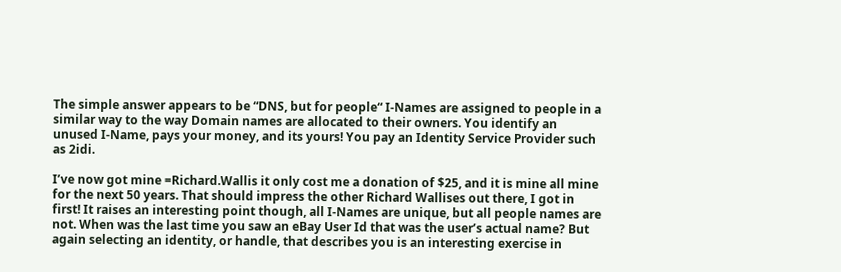The simple answer appears to be “DNS, but for people“ I-Names are assigned to people in a similar way to the way Domain names are allocated to their owners. You identify an unused I-Name, pays your money, and its yours! You pay an Identity Service Provider such as 2idi.

I’ve now got mine =Richard.Wallis it only cost me a donation of $25, and it is mine all mine for the next 50 years. That should impress the other Richard Wallises out there, I got in first! It raises an interesting point though, all I-Names are unique, but all people names are not. When was the last time you saw an eBay User Id that was the user’s actual name? But again selecting an identity, or handle, that describes you is an interesting exercise in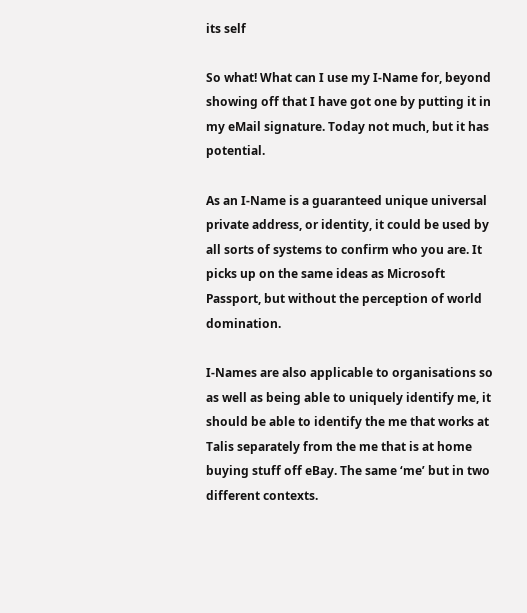its self

So what! What can I use my I-Name for, beyond showing off that I have got one by putting it in my eMail signature. Today not much, but it has potential.

As an I-Name is a guaranteed unique universal private address, or identity, it could be used by all sorts of systems to confirm who you are. It picks up on the same ideas as Microsoft Passport, but without the perception of world domination.

I-Names are also applicable to organisations so as well as being able to uniquely identify me, it should be able to identify the me that works at Talis separately from the me that is at home buying stuff off eBay. The same ‘me’ but in two different contexts.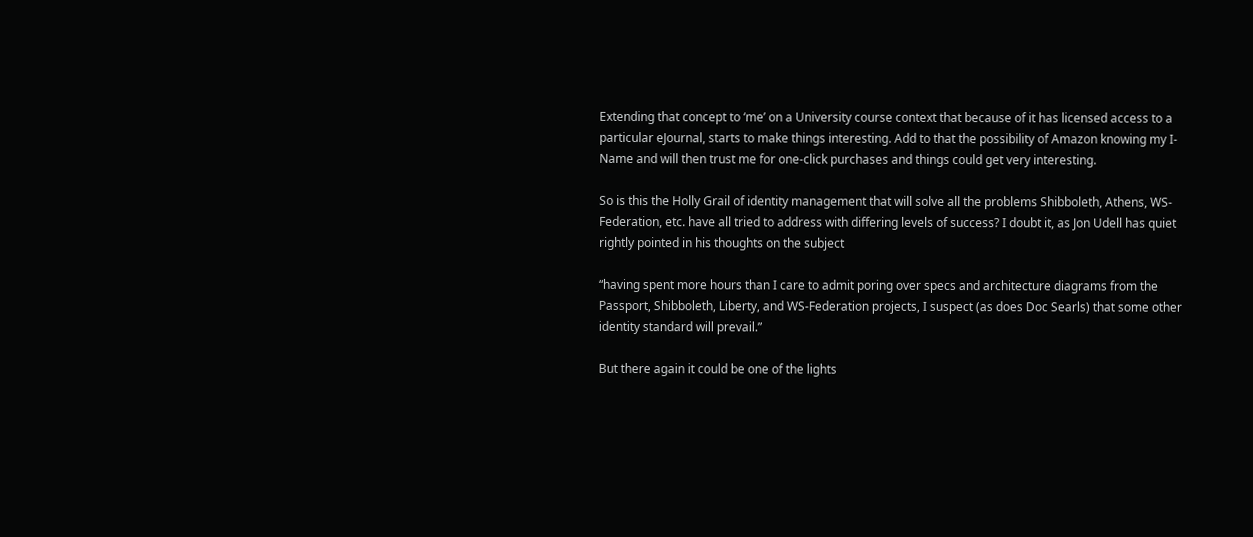Extending that concept to ‘me’ on a University course context that because of it has licensed access to a particular eJournal, starts to make things interesting. Add to that the possibility of Amazon knowing my I-Name and will then trust me for one-click purchases and things could get very interesting.

So is this the Holly Grail of identity management that will solve all the problems Shibboleth, Athens, WS-Federation, etc. have all tried to address with differing levels of success? I doubt it, as Jon Udell has quiet rightly pointed in his thoughts on the subject

“having spent more hours than I care to admit poring over specs and architecture diagrams from the Passport, Shibboleth, Liberty, and WS-Federation projects, I suspect (as does Doc Searls) that some other identity standard will prevail.”

But there again it could be one of the lights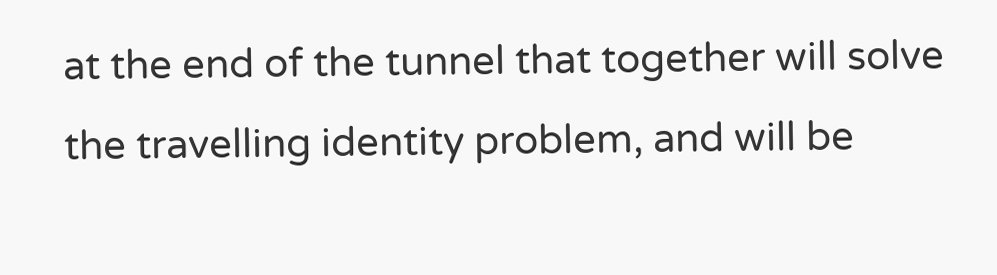at the end of the tunnel that together will solve the travelling identity problem, and will be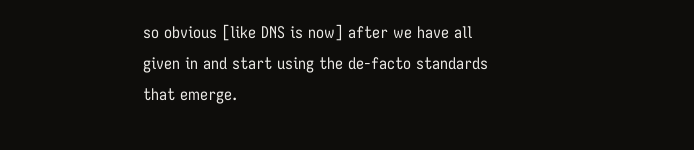so obvious [like DNS is now] after we have all given in and start using the de-facto standards that emerge.